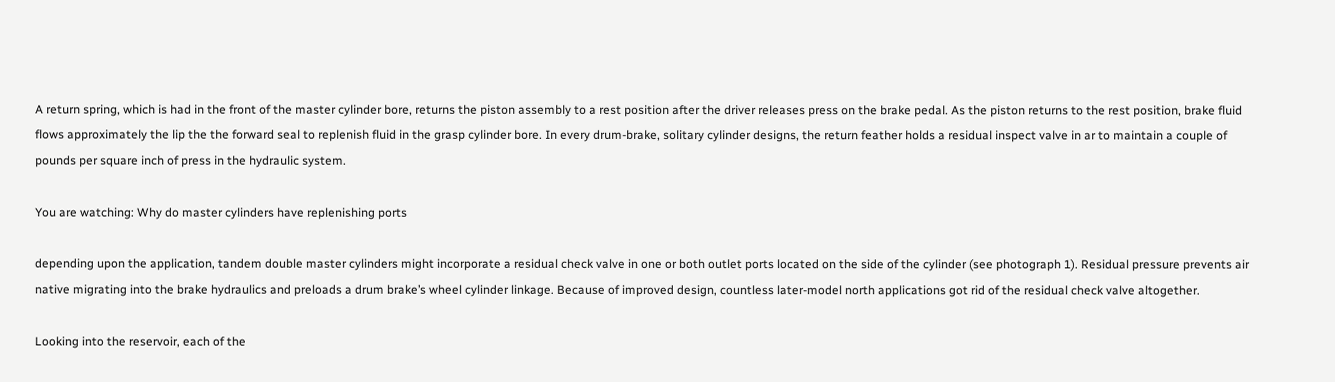A return spring, which is had in the front of the master cylinder bore, returns the piston assembly to a rest position after the driver releases press on the brake pedal. As the piston returns to the rest position, brake fluid flows approximately the lip the the forward seal to replenish fluid in the grasp cylinder bore. In every drum-brake, solitary cylinder designs, the return feather holds a residual inspect valve in ar to maintain a couple of pounds per square inch of press in the hydraulic system.

You are watching: Why do master cylinders have replenishing ports

depending upon the application, tandem double master cylinders might incorporate a residual check valve in one or both outlet ports located on the side of the cylinder (see photograph 1). Residual pressure prevents air native migrating into the brake hydraulics and preloads a drum brake’s wheel cylinder linkage. Because of improved design, countless later-model north applications got rid of the residual check valve altogether.

Looking into the reservoir, each of the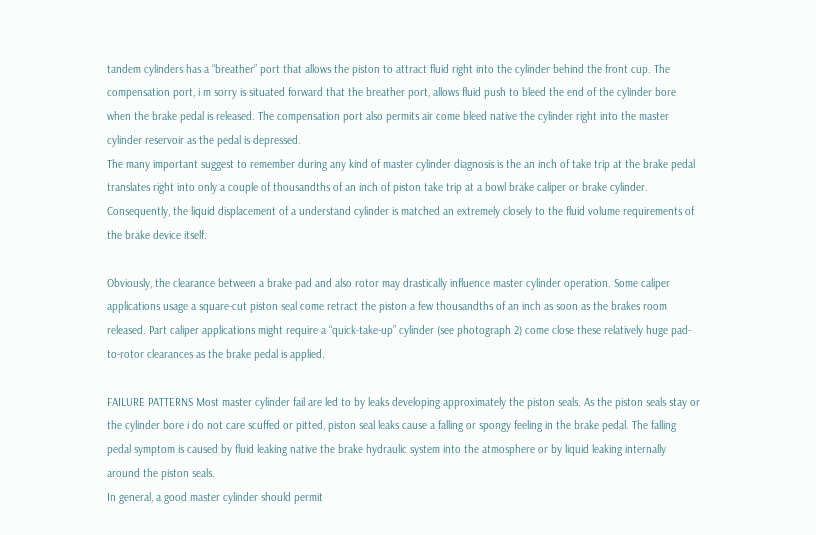tandem cylinders has a “breather” port that allows the piston to attract fluid right into the cylinder behind the front cup. The compensation port, i m sorry is situated forward that the breather port, allows fluid push to bleed the end of the cylinder bore when the brake pedal is released. The compensation port also permits air come bleed native the cylinder right into the master cylinder reservoir as the pedal is depressed.
The many important suggest to remember during any kind of master cylinder diagnosis is the an inch of take trip at the brake pedal translates right into only a couple of thousandths of an inch of piston take trip at a bowl brake caliper or brake cylinder. Consequently, the liquid displacement of a understand cylinder is matched an extremely closely to the fluid volume requirements of the brake device itself.

Obviously, the clearance between a brake pad and also rotor may drastically influence master cylinder operation. Some caliper applications usage a square-cut piston seal come retract the piston a few thousandths of an inch as soon as the brakes room released. Part caliper applications might require a “quick-take-up” cylinder (see photograph 2) come close these relatively huge pad-to-rotor clearances as the brake pedal is applied.

FAILURE PATTERNS Most master cylinder fail are led to by leaks developing approximately the piston seals. As the piston seals stay or the cylinder bore i do not care scuffed or pitted, piston seal leaks cause a falling or spongy feeling in the brake pedal. The falling pedal symptom is caused by fluid leaking native the brake hydraulic system into the atmosphere or by liquid leaking internally around the piston seals.
In general, a good master cylinder should permit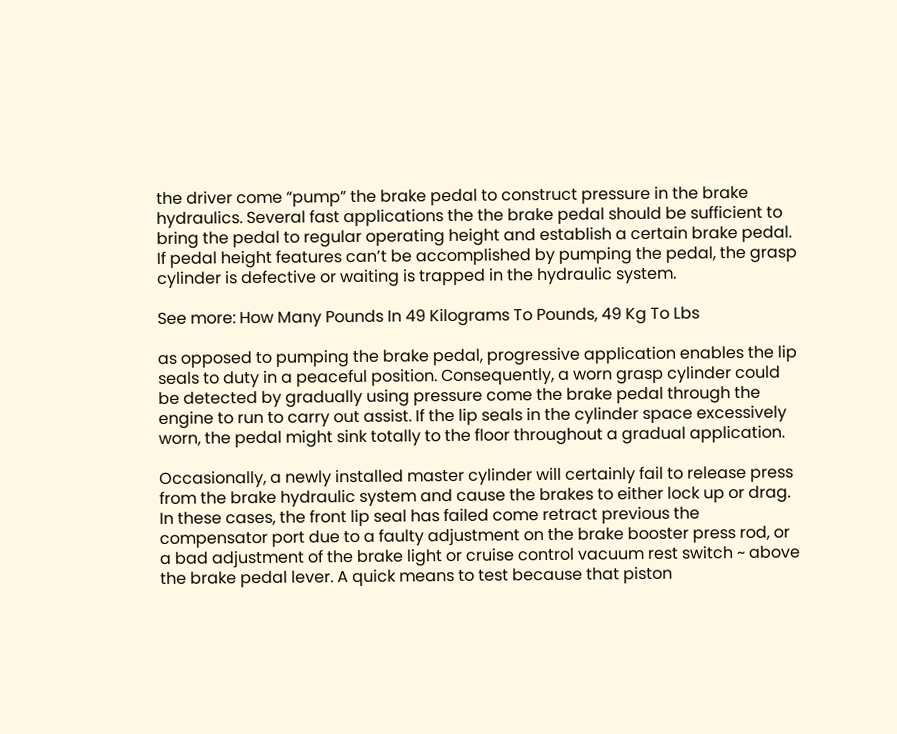the driver come “pump” the brake pedal to construct pressure in the brake hydraulics. Several fast applications the the brake pedal should be sufficient to bring the pedal to regular operating height and establish a certain brake pedal. If pedal height features can’t be accomplished by pumping the pedal, the grasp cylinder is defective or waiting is trapped in the hydraulic system.

See more: How Many Pounds In 49 Kilograms To Pounds, 49 Kg To Lbs

as opposed to pumping the brake pedal, progressive application enables the lip seals to duty in a peaceful position. Consequently, a worn grasp cylinder could be detected by gradually using pressure come the brake pedal through the engine to run to carry out assist. If the lip seals in the cylinder space excessively worn, the pedal might sink totally to the floor throughout a gradual application.

Occasionally, a newly installed master cylinder will certainly fail to release press from the brake hydraulic system and cause the brakes to either lock up or drag. In these cases, the front lip seal has failed come retract previous the compensator port due to a faulty adjustment on the brake booster press rod, or a bad adjustment of the brake light or cruise control vacuum rest switch ~ above the brake pedal lever. A quick means to test because that piston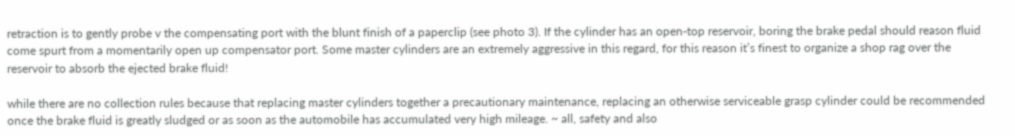retraction is to gently probe v the compensating port with the blunt finish of a paperclip (see photo 3). If the cylinder has an open-top reservoir, boring the brake pedal should reason fluid come spurt from a momentarily open up compensator port. Some master cylinders are an extremely aggressive in this regard, for this reason it’s finest to organize a shop rag over the reservoir to absorb the ejected brake fluid!

while there are no collection rules because that replacing master cylinders together a precautionary maintenance, replacing an otherwise serviceable grasp cylinder could be recommended once the brake fluid is greatly sludged or as soon as the automobile has accumulated very high mileage. ~ all, safety and also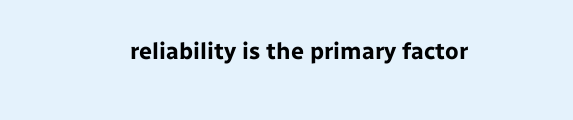reliability is the primary factor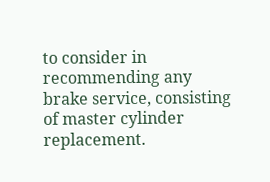to consider in recommending any brake service, consisting of master cylinder replacement.